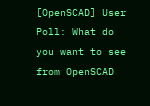[OpenSCAD] User Poll: What do you want to see from OpenSCAD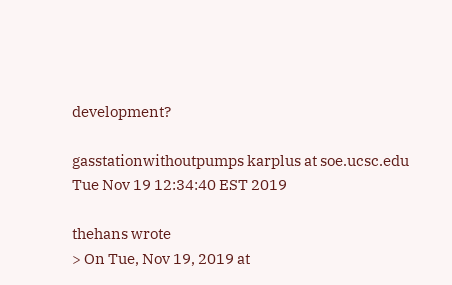development?

gasstationwithoutpumps karplus at soe.ucsc.edu
Tue Nov 19 12:34:40 EST 2019

thehans wrote
> On Tue, Nov 19, 2019 at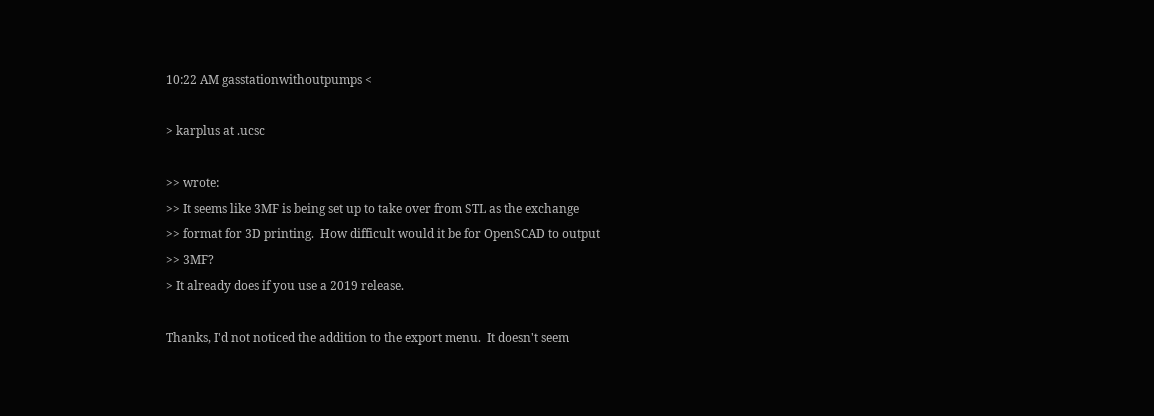10:22 AM gasstationwithoutpumps <

> karplus at .ucsc

>> wrote:
>> It seems like 3MF is being set up to take over from STL as the exchange
>> format for 3D printing.  How difficult would it be for OpenSCAD to output
>> 3MF?
> It already does if you use a 2019 release.

Thanks, I'd not noticed the addition to the export menu.  It doesn't seem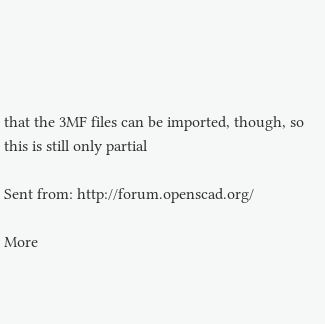that the 3MF files can be imported, though, so this is still only partial

Sent from: http://forum.openscad.org/

More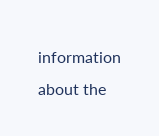information about the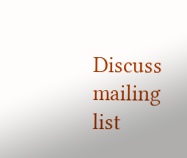Discuss mailing list